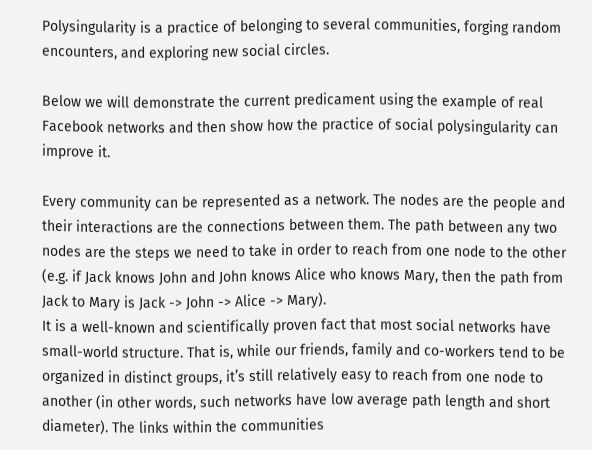Polysingularity is a practice of belonging to several communities, forging random encounters, and exploring new social circles.

Below we will demonstrate the current predicament using the example of real Facebook networks and then show how the practice of social polysingularity can improve it.

Every community can be represented as a network. The nodes are the people and their interactions are the connections between them. The path between any two nodes are the steps we need to take in order to reach from one node to the other (e.g. if Jack knows John and John knows Alice who knows Mary, then the path from Jack to Mary is Jack -> John -> Alice -> Mary).
It is a well-known and scientifically proven fact that most social networks have small-world structure. That is, while our friends, family and co-workers tend to be organized in distinct groups, it’s still relatively easy to reach from one node to another (in other words, such networks have low average path length and short diameter). The links within the communities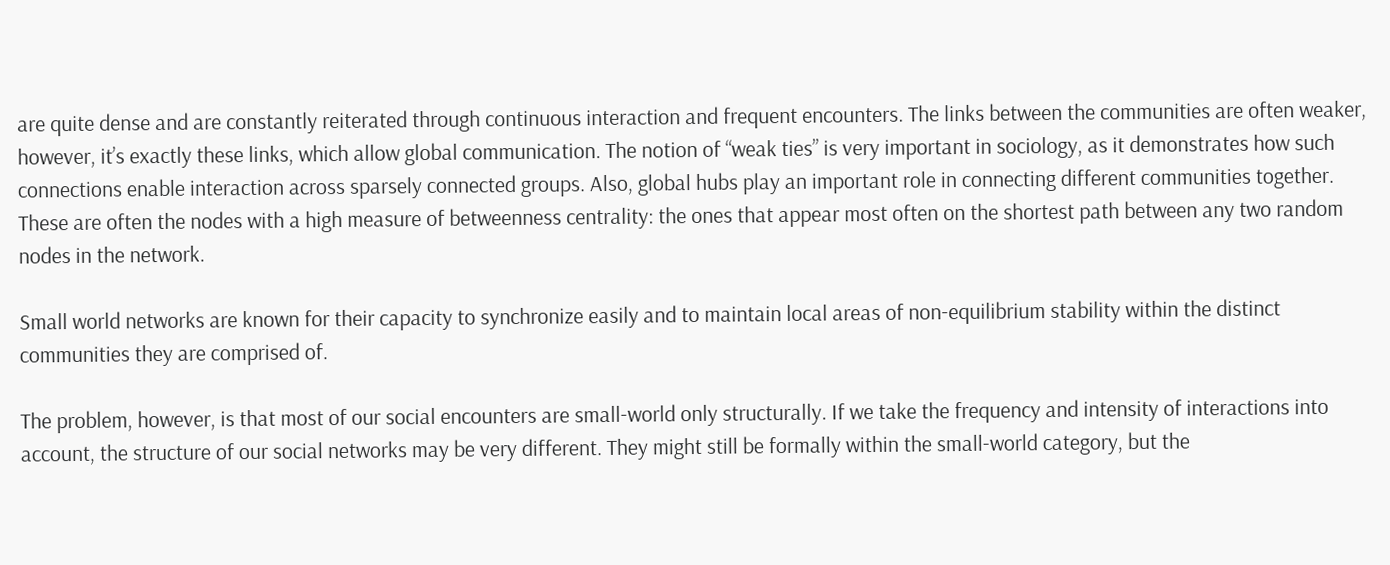are quite dense and are constantly reiterated through continuous interaction and frequent encounters. The links between the communities are often weaker, however, it’s exactly these links, which allow global communication. The notion of “weak ties” is very important in sociology, as it demonstrates how such connections enable interaction across sparsely connected groups. Also, global hubs play an important role in connecting different communities together. These are often the nodes with a high measure of betweenness centrality: the ones that appear most often on the shortest path between any two random nodes in the network.

Small world networks are known for their capacity to synchronize easily and to maintain local areas of non-equilibrium stability within the distinct communities they are comprised of.

The problem, however, is that most of our social encounters are small-world only structurally. If we take the frequency and intensity of interactions into account, the structure of our social networks may be very different. They might still be formally within the small-world category, but the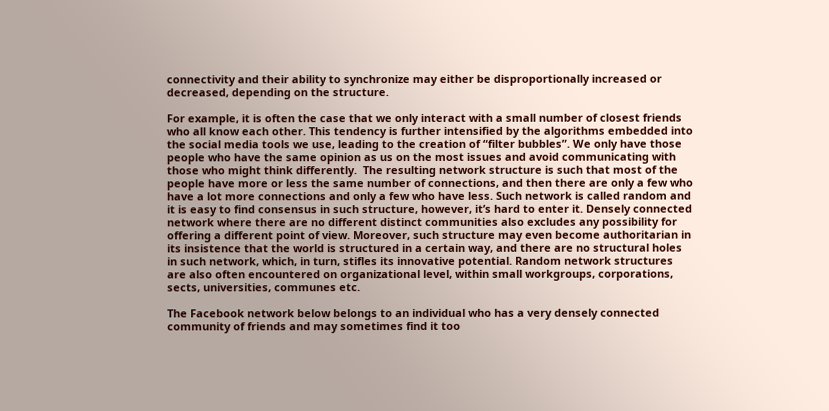connectivity and their ability to synchronize may either be disproportionally increased or decreased, depending on the structure.

For example, it is often the case that we only interact with a small number of closest friends who all know each other. This tendency is further intensified by the algorithms embedded into the social media tools we use, leading to the creation of “filter bubbles”. We only have those people who have the same opinion as us on the most issues and avoid communicating with those who might think differently.  The resulting network structure is such that most of the people have more or less the same number of connections, and then there are only a few who have a lot more connections and only a few who have less. Such network is called random and it is easy to find consensus in such structure, however, it’s hard to enter it. Densely connected network where there are no different distinct communities also excludes any possibility for offering a different point of view. Moreover, such structure may even become authoritarian in its insistence that the world is structured in a certain way, and there are no structural holes in such network, which, in turn, stifles its innovative potential. Random network structures are also often encountered on organizational level, within small workgroups, corporations, sects, universities, communes etc.

The Facebook network below belongs to an individual who has a very densely connected community of friends and may sometimes find it too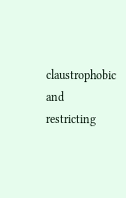claustrophobic and restricting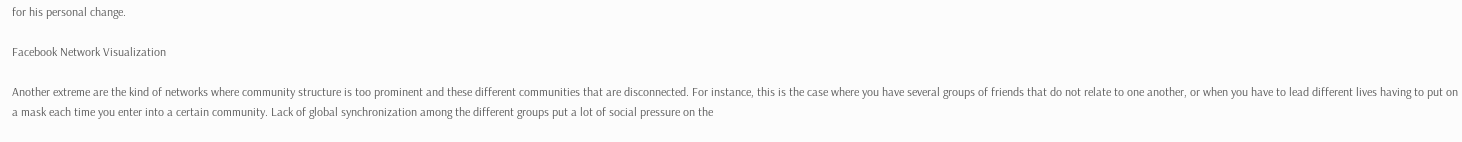for his personal change.

Facebook Network Visualization

Another extreme are the kind of networks where community structure is too prominent and these different communities that are disconnected. For instance, this is the case where you have several groups of friends that do not relate to one another, or when you have to lead different lives having to put on a mask each time you enter into a certain community. Lack of global synchronization among the different groups put a lot of social pressure on the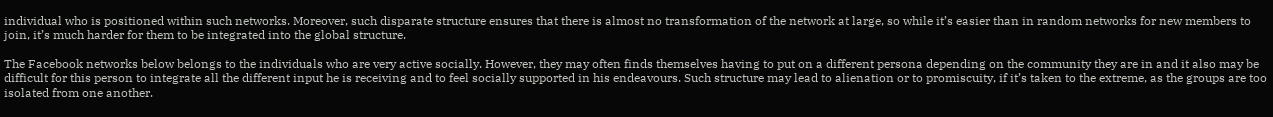individual who is positioned within such networks. Moreover, such disparate structure ensures that there is almost no transformation of the network at large, so while it’s easier than in random networks for new members to join, it’s much harder for them to be integrated into the global structure.

The Facebook networks below belongs to the individuals who are very active socially. However, they may often finds themselves having to put on a different persona depending on the community they are in and it also may be difficult for this person to integrate all the different input he is receiving and to feel socially supported in his endeavours. Such structure may lead to alienation or to promiscuity, if it’s taken to the extreme, as the groups are too isolated from one another.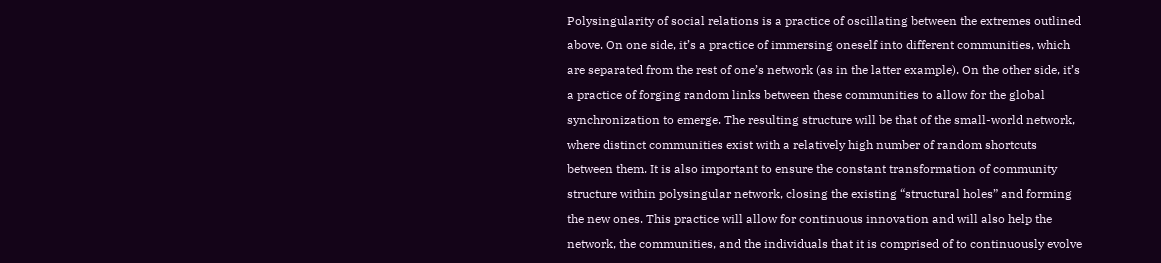Polysingularity of social relations is a practice of oscillating between the extremes outlined above. On one side, it’s a practice of immersing oneself into different communities, which are separated from the rest of one’s network (as in the latter example). On the other side, it’s a practice of forging random links between these communities to allow for the global synchronization to emerge. The resulting structure will be that of the small-world network, where distinct communities exist with a relatively high number of random shortcuts between them. It is also important to ensure the constant transformation of community structure within polysingular network, closing the existing “structural holes” and forming the new ones. This practice will allow for continuous innovation and will also help the network, the communities, and the individuals that it is comprised of to continuously evolve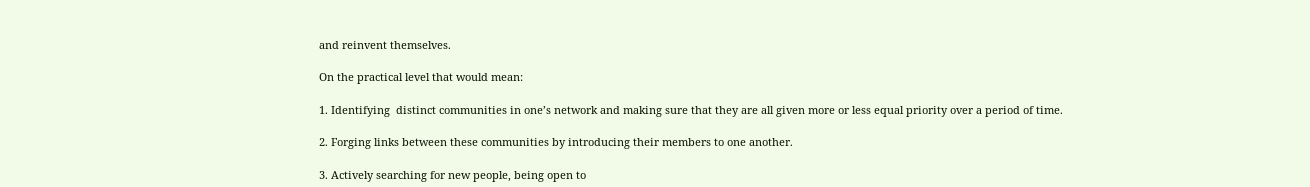and reinvent themselves.

On the practical level that would mean:

1. Identifying  distinct communities in one’s network and making sure that they are all given more or less equal priority over a period of time.

2. Forging links between these communities by introducing their members to one another.

3. Actively searching for new people, being open to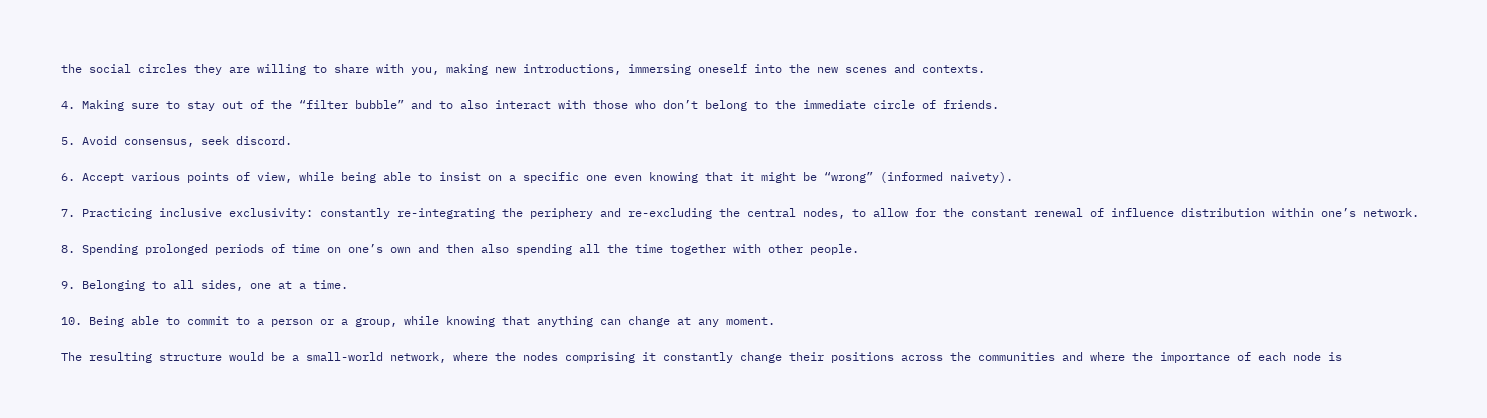the social circles they are willing to share with you, making new introductions, immersing oneself into the new scenes and contexts.

4. Making sure to stay out of the “filter bubble” and to also interact with those who don’t belong to the immediate circle of friends.

5. Avoid consensus, seek discord.

6. Accept various points of view, while being able to insist on a specific one even knowing that it might be “wrong” (informed naivety).

7. Practicing inclusive exclusivity: constantly re-integrating the periphery and re-excluding the central nodes, to allow for the constant renewal of influence distribution within one’s network.

8. Spending prolonged periods of time on one’s own and then also spending all the time together with other people.

9. Belonging to all sides, one at a time.

10. Being able to commit to a person or a group, while knowing that anything can change at any moment.

The resulting structure would be a small-world network, where the nodes comprising it constantly change their positions across the communities and where the importance of each node is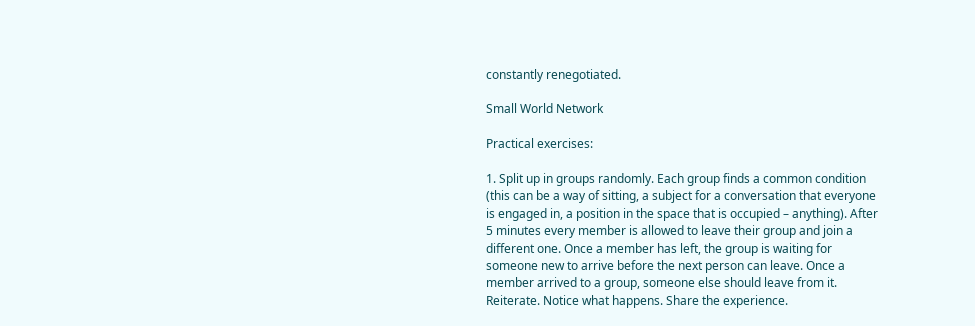constantly renegotiated.

Small World Network

Practical exercises:

1. Split up in groups randomly. Each group finds a common condition (this can be a way of sitting, a subject for a conversation that everyone is engaged in, a position in the space that is occupied – anything). After 5 minutes every member is allowed to leave their group and join a different one. Once a member has left, the group is waiting for someone new to arrive before the next person can leave. Once a member arrived to a group, someone else should leave from it. Reiterate. Notice what happens. Share the experience.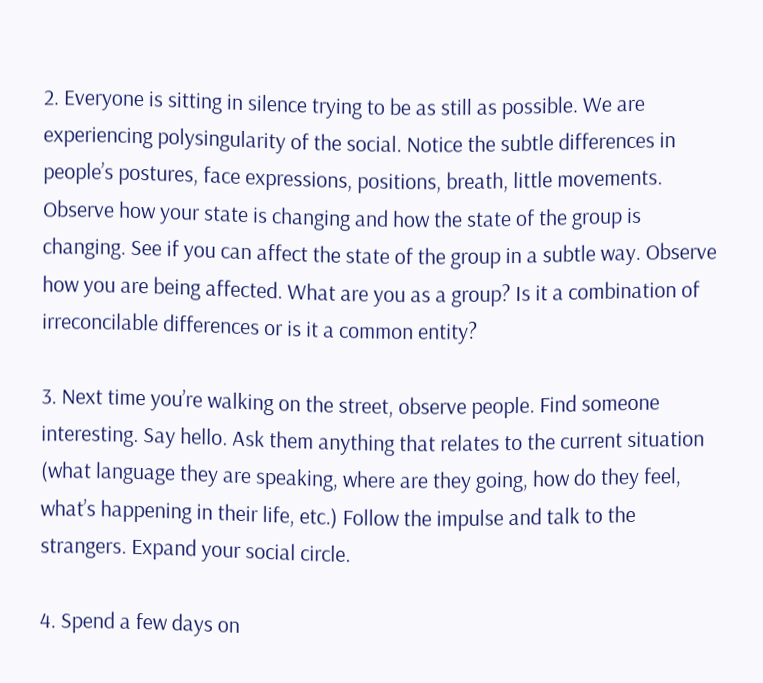2. Everyone is sitting in silence trying to be as still as possible. We are experiencing polysingularity of the social. Notice the subtle differences in people’s postures, face expressions, positions, breath, little movements. Observe how your state is changing and how the state of the group is changing. See if you can affect the state of the group in a subtle way. Observe how you are being affected. What are you as a group? Is it a combination of irreconcilable differences or is it a common entity?

3. Next time you’re walking on the street, observe people. Find someone interesting. Say hello. Ask them anything that relates to the current situation (what language they are speaking, where are they going, how do they feel, what’s happening in their life, etc.) Follow the impulse and talk to the strangers. Expand your social circle.

4. Spend a few days on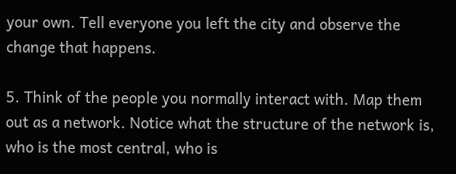your own. Tell everyone you left the city and observe the change that happens.

5. Think of the people you normally interact with. Map them out as a network. Notice what the structure of the network is, who is the most central, who is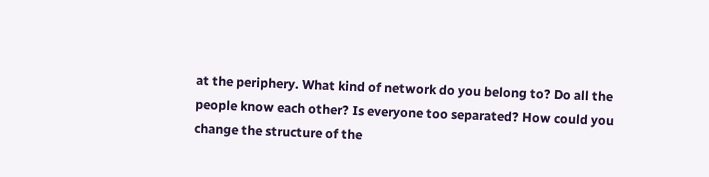at the periphery. What kind of network do you belong to? Do all the people know each other? Is everyone too separated? How could you change the structure of the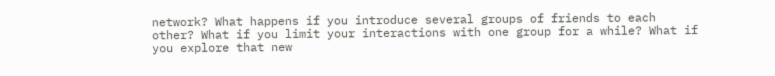network? What happens if you introduce several groups of friends to each other? What if you limit your interactions with one group for a while? What if you explore that new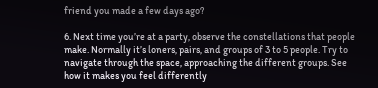friend you made a few days ago?

6. Next time you’re at a party, observe the constellations that people make. Normally it’s loners, pairs, and groups of 3 to 5 people. Try to navigate through the space, approaching the different groups. See how it makes you feel differently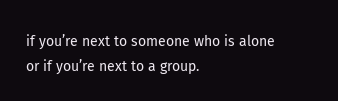if you’re next to someone who is alone or if you’re next to a group.